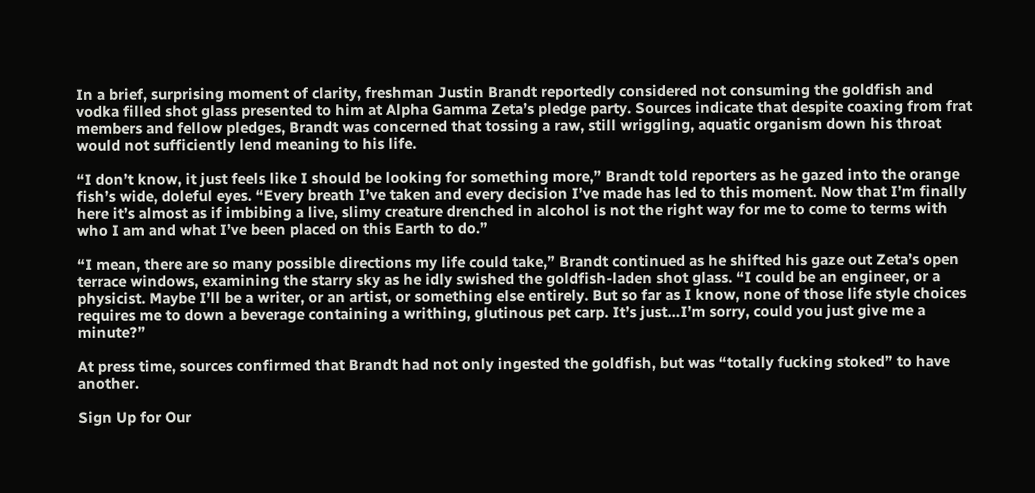In a brief, surprising moment of clarity, freshman Justin Brandt reportedly considered not consuming the goldfish and vodka filled shot glass presented to him at Alpha Gamma Zeta’s pledge party. Sources indicate that despite coaxing from frat members and fellow pledges, Brandt was concerned that tossing a raw, still wriggling, aquatic organism down his throat would not sufficiently lend meaning to his life.

“I don’t know, it just feels like I should be looking for something more,” Brandt told reporters as he gazed into the orange fish’s wide, doleful eyes. “Every breath I’ve taken and every decision I’ve made has led to this moment. Now that I’m finally here it’s almost as if imbibing a live, slimy creature drenched in alcohol is not the right way for me to come to terms with who I am and what I’ve been placed on this Earth to do.”

“I mean, there are so many possible directions my life could take,” Brandt continued as he shifted his gaze out Zeta’s open terrace windows, examining the starry sky as he idly swished the goldfish-laden shot glass. “I could be an engineer, or a physicist. Maybe I’ll be a writer, or an artist, or something else entirely. But so far as I know, none of those life style choices requires me to down a beverage containing a writhing, glutinous pet carp. It’s just…I’m sorry, could you just give me a minute?”

At press time, sources confirmed that Brandt had not only ingested the goldfish, but was “totally fucking stoked” to have another.

Sign Up for Our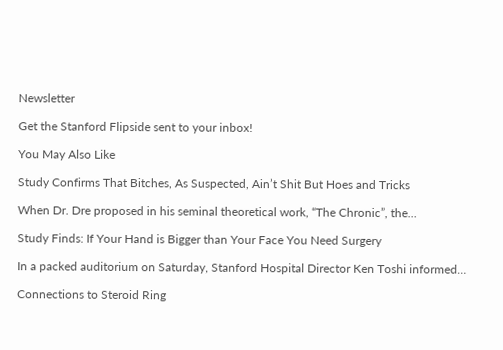Newsletter

Get the Stanford Flipside sent to your inbox!

You May Also Like

Study Confirms That Bitches, As Suspected, Ain’t Shit But Hoes and Tricks

When Dr. Dre proposed in his seminal theoretical work, “The Chronic”, the…

Study Finds: If Your Hand is Bigger than Your Face You Need Surgery

In a packed auditorium on Saturday, Stanford Hospital Director Ken Toshi informed…

Connections to Steroid Ring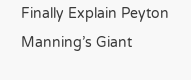Finally Explain Peyton Manning’s Giant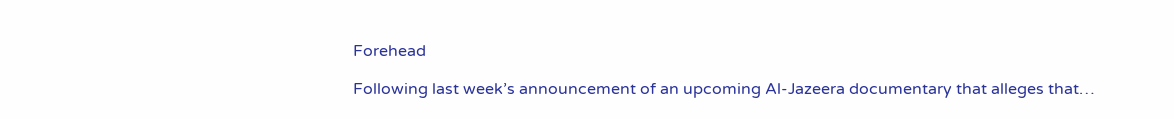Forehead

Following last week’s announcement of an upcoming Al-Jazeera documentary that alleges that…